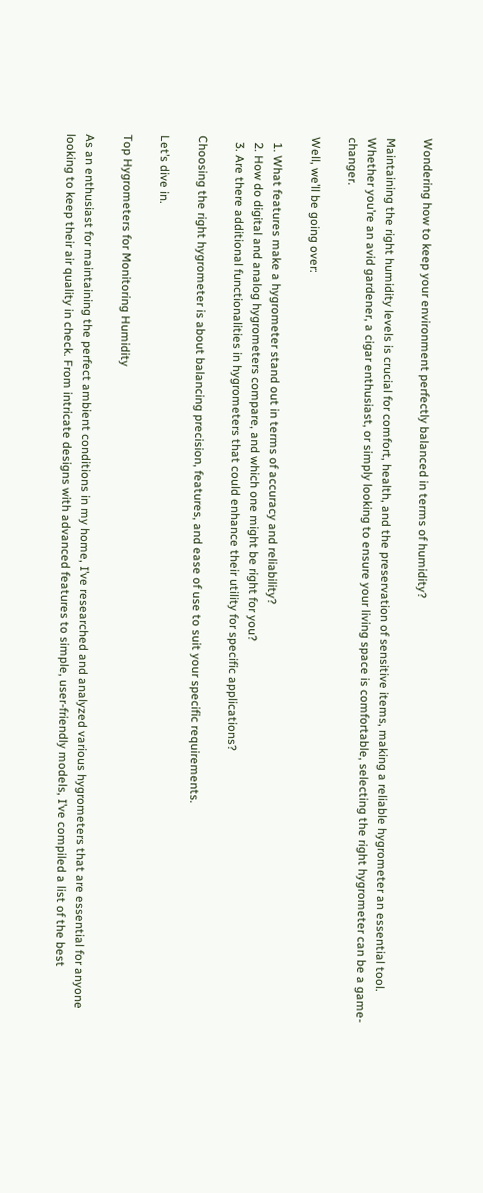Wondering how to keep your environment perfectly balanced in terms of humidity?

Maintaining the right humidity levels is crucial for comfort, health, and the preservation of sensitive items, making a reliable hygrometer an essential tool. Whether you’re an avid gardener, a cigar enthusiast, or simply looking to ensure your living space is comfortable, selecting the right hygrometer can be a game-changer.

Well, we’ll be going over:

  1. What features make a hygrometer stand out in terms of accuracy and reliability?
  2. How do digital and analog hygrometers compare, and which one might be right for you?
  3. Are there additional functionalities in hygrometers that could enhance their utility for specific applications?

Choosing the right hygrometer is about balancing precision, features, and ease of use to suit your specific requirements.

Let’s dive in.

Top Hygrometers for Monitoring Humidity

As an enthusiast for maintaining the perfect ambient conditions in my home, I’ve researched and analyzed various hygrometers that are essential for anyone looking to keep their air quality in check. From intricate designs with advanced features to simple, user-friendly models, I’ve compiled a list of the best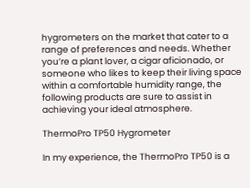hygrometers on the market that cater to a range of preferences and needs. Whether you’re a plant lover, a cigar aficionado, or someone who likes to keep their living space within a comfortable humidity range, the following products are sure to assist in achieving your ideal atmosphere.

ThermoPro TP50 Hygrometer

In my experience, the ThermoPro TP50 is a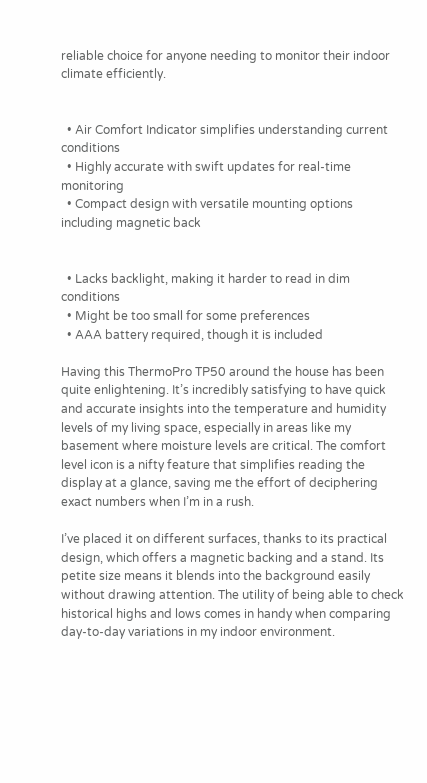reliable choice for anyone needing to monitor their indoor climate efficiently.


  • Air Comfort Indicator simplifies understanding current conditions
  • Highly accurate with swift updates for real-time monitoring
  • Compact design with versatile mounting options including magnetic back


  • Lacks backlight, making it harder to read in dim conditions
  • Might be too small for some preferences
  • AAA battery required, though it is included

Having this ThermoPro TP50 around the house has been quite enlightening. It’s incredibly satisfying to have quick and accurate insights into the temperature and humidity levels of my living space, especially in areas like my basement where moisture levels are critical. The comfort level icon is a nifty feature that simplifies reading the display at a glance, saving me the effort of deciphering exact numbers when I’m in a rush.

I’ve placed it on different surfaces, thanks to its practical design, which offers a magnetic backing and a stand. Its petite size means it blends into the background easily without drawing attention. The utility of being able to check historical highs and lows comes in handy when comparing day-to-day variations in my indoor environment.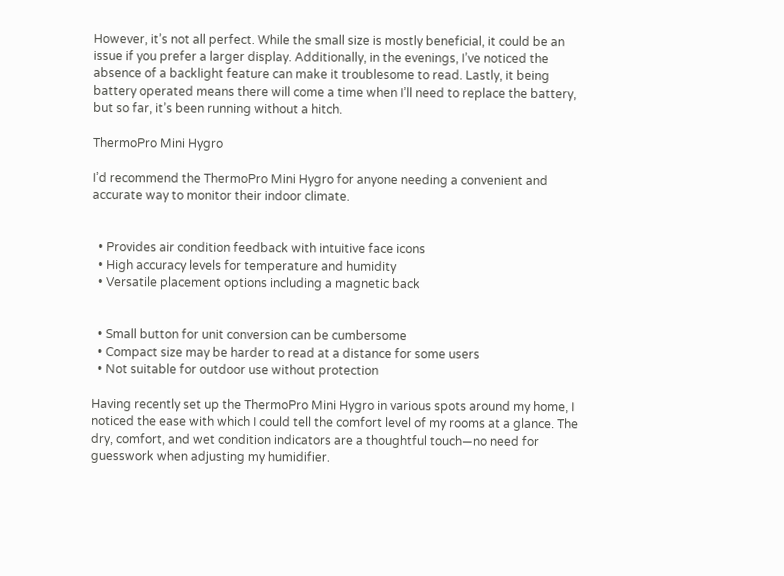However, it’s not all perfect. While the small size is mostly beneficial, it could be an issue if you prefer a larger display. Additionally, in the evenings, I’ve noticed the absence of a backlight feature can make it troublesome to read. Lastly, it being battery operated means there will come a time when I’ll need to replace the battery, but so far, it’s been running without a hitch.

ThermoPro Mini Hygro

I’d recommend the ThermoPro Mini Hygro for anyone needing a convenient and accurate way to monitor their indoor climate.


  • Provides air condition feedback with intuitive face icons
  • High accuracy levels for temperature and humidity
  • Versatile placement options including a magnetic back


  • Small button for unit conversion can be cumbersome
  • Compact size may be harder to read at a distance for some users
  • Not suitable for outdoor use without protection

Having recently set up the ThermoPro Mini Hygro in various spots around my home, I noticed the ease with which I could tell the comfort level of my rooms at a glance. The dry, comfort, and wet condition indicators are a thoughtful touch—no need for guesswork when adjusting my humidifier.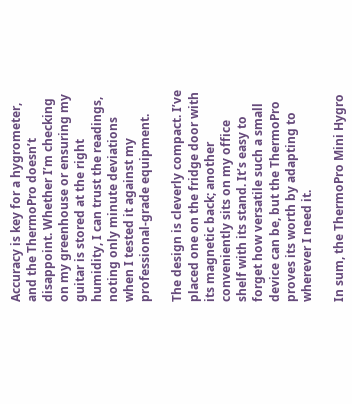Accuracy is key for a hygrometer, and the ThermoPro doesn’t disappoint. Whether I’m checking on my greenhouse or ensuring my guitar is stored at the right humidity, I can trust the readings, noting only minute deviations when I tested it against my professional-grade equipment.

The design is cleverly compact. I’ve placed one on the fridge door with its magnetic back; another conveniently sits on my office shelf with its stand. It’s easy to forget how versatile such a small device can be, but the ThermoPro proves its worth by adapting to wherever I need it.

In sum, the ThermoPro Mini Hygro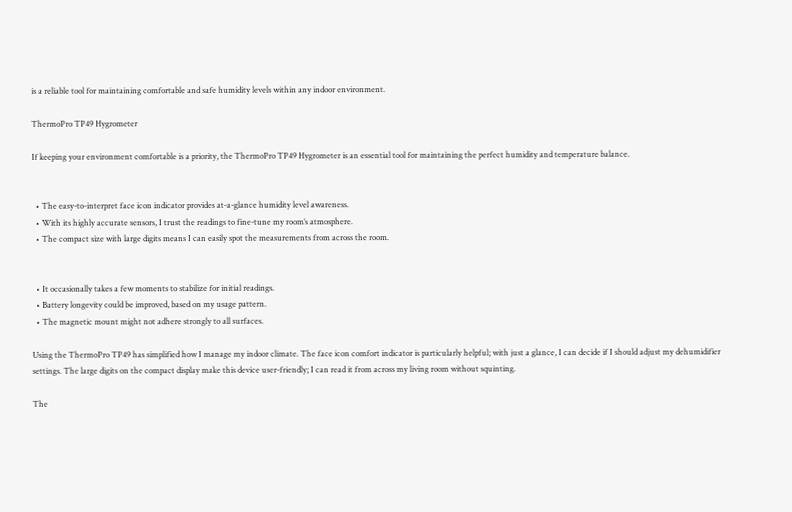is a reliable tool for maintaining comfortable and safe humidity levels within any indoor environment.

ThermoPro TP49 Hygrometer

If keeping your environment comfortable is a priority, the ThermoPro TP49 Hygrometer is an essential tool for maintaining the perfect humidity and temperature balance.


  • The easy-to-interpret face icon indicator provides at-a-glance humidity level awareness.
  • With its highly accurate sensors, I trust the readings to fine-tune my room’s atmosphere.
  • The compact size with large digits means I can easily spot the measurements from across the room.


  • It occasionally takes a few moments to stabilize for initial readings.
  • Battery longevity could be improved, based on my usage pattern.
  • The magnetic mount might not adhere strongly to all surfaces.

Using the ThermoPro TP49 has simplified how I manage my indoor climate. The face icon comfort indicator is particularly helpful; with just a glance, I can decide if I should adjust my dehumidifier settings. The large digits on the compact display make this device user-friendly; I can read it from across my living room without squinting.

The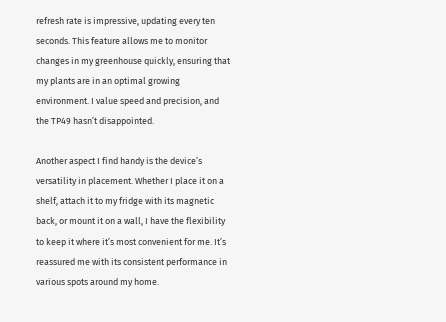refresh rate is impressive, updating every ten seconds. This feature allows me to monitor changes in my greenhouse quickly, ensuring that my plants are in an optimal growing environment. I value speed and precision, and the TP49 hasn’t disappointed.

Another aspect I find handy is the device’s versatility in placement. Whether I place it on a shelf, attach it to my fridge with its magnetic back, or mount it on a wall, I have the flexibility to keep it where it’s most convenient for me. It’s reassured me with its consistent performance in various spots around my home.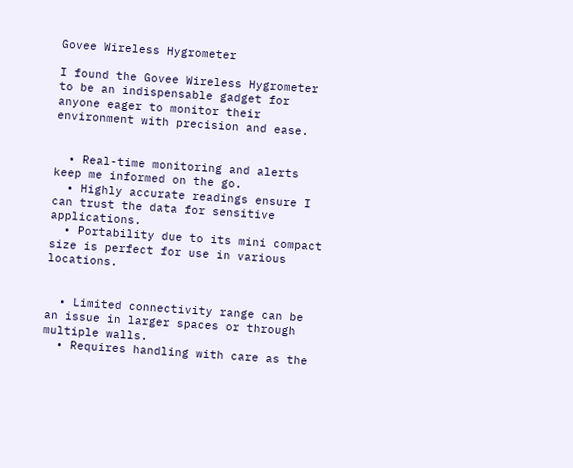Govee Wireless Hygrometer

I found the Govee Wireless Hygrometer to be an indispensable gadget for anyone eager to monitor their environment with precision and ease.


  • Real-time monitoring and alerts keep me informed on the go.
  • Highly accurate readings ensure I can trust the data for sensitive applications.
  • Portability due to its mini compact size is perfect for use in various locations.


  • Limited connectivity range can be an issue in larger spaces or through multiple walls.
  • Requires handling with care as the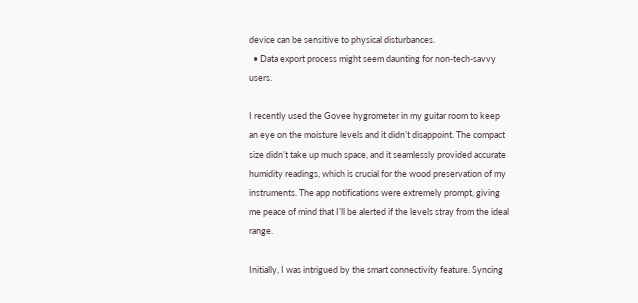device can be sensitive to physical disturbances.
  • Data export process might seem daunting for non-tech-savvy users.

I recently used the Govee hygrometer in my guitar room to keep an eye on the moisture levels and it didn’t disappoint. The compact size didn’t take up much space, and it seamlessly provided accurate humidity readings, which is crucial for the wood preservation of my instruments. The app notifications were extremely prompt, giving me peace of mind that I’ll be alerted if the levels stray from the ideal range.

Initially, I was intrigued by the smart connectivity feature. Syncing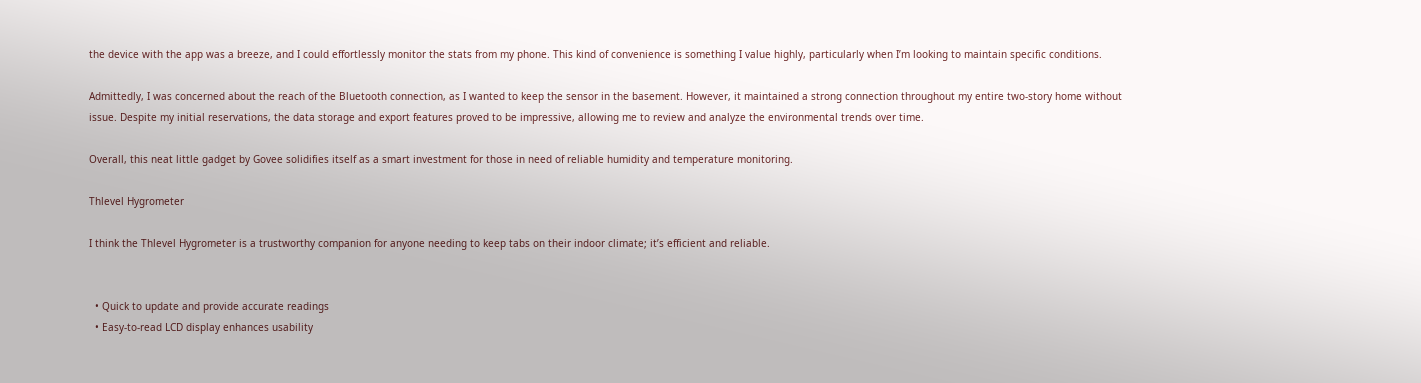the device with the app was a breeze, and I could effortlessly monitor the stats from my phone. This kind of convenience is something I value highly, particularly when I’m looking to maintain specific conditions.

Admittedly, I was concerned about the reach of the Bluetooth connection, as I wanted to keep the sensor in the basement. However, it maintained a strong connection throughout my entire two-story home without issue. Despite my initial reservations, the data storage and export features proved to be impressive, allowing me to review and analyze the environmental trends over time.

Overall, this neat little gadget by Govee solidifies itself as a smart investment for those in need of reliable humidity and temperature monitoring.

Thlevel Hygrometer

I think the Thlevel Hygrometer is a trustworthy companion for anyone needing to keep tabs on their indoor climate; it’s efficient and reliable.


  • Quick to update and provide accurate readings
  • Easy-to-read LCD display enhances usability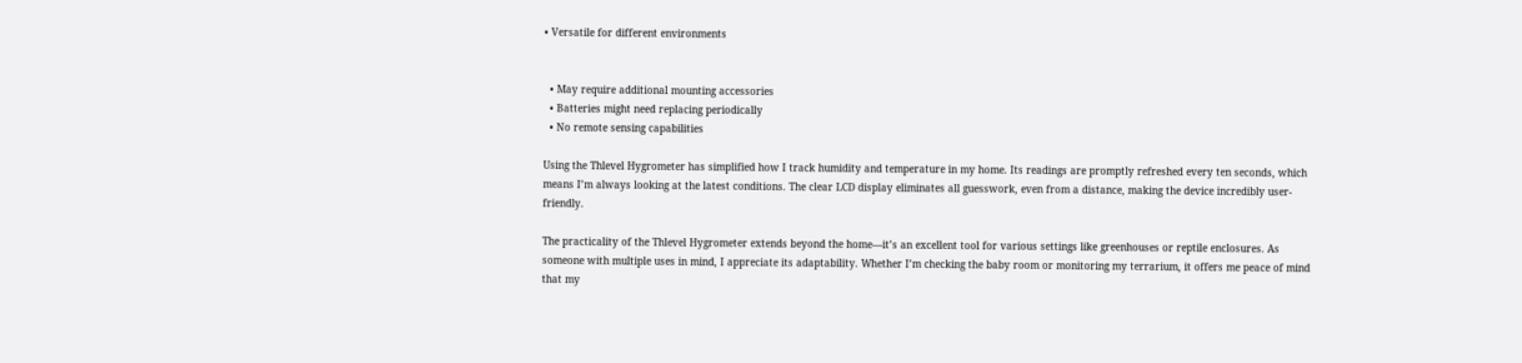• Versatile for different environments


  • May require additional mounting accessories
  • Batteries might need replacing periodically
  • No remote sensing capabilities

Using the Thlevel Hygrometer has simplified how I track humidity and temperature in my home. Its readings are promptly refreshed every ten seconds, which means I’m always looking at the latest conditions. The clear LCD display eliminates all guesswork, even from a distance, making the device incredibly user-friendly.

The practicality of the Thlevel Hygrometer extends beyond the home—it’s an excellent tool for various settings like greenhouses or reptile enclosures. As someone with multiple uses in mind, I appreciate its adaptability. Whether I’m checking the baby room or monitoring my terrarium, it offers me peace of mind that my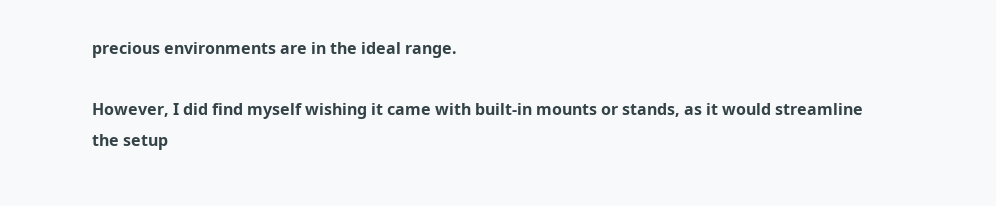precious environments are in the ideal range.

However, I did find myself wishing it came with built-in mounts or stands, as it would streamline the setup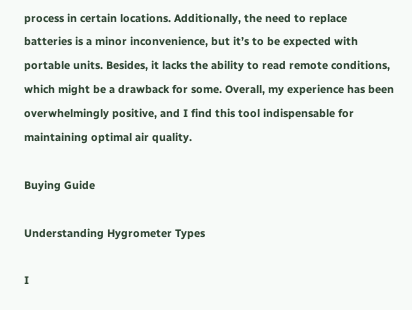process in certain locations. Additionally, the need to replace batteries is a minor inconvenience, but it’s to be expected with portable units. Besides, it lacks the ability to read remote conditions, which might be a drawback for some. Overall, my experience has been overwhelmingly positive, and I find this tool indispensable for maintaining optimal air quality.

Buying Guide

Understanding Hygrometer Types

I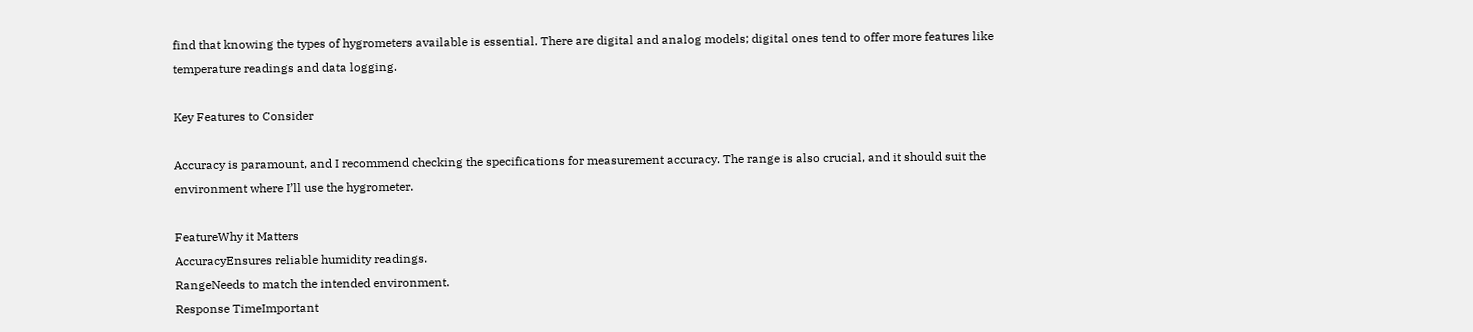find that knowing the types of hygrometers available is essential. There are digital and analog models; digital ones tend to offer more features like temperature readings and data logging.

Key Features to Consider

Accuracy is paramount, and I recommend checking the specifications for measurement accuracy. The range is also crucial, and it should suit the environment where I’ll use the hygrometer.

FeatureWhy it Matters
AccuracyEnsures reliable humidity readings.
RangeNeeds to match the intended environment.
Response TimeImportant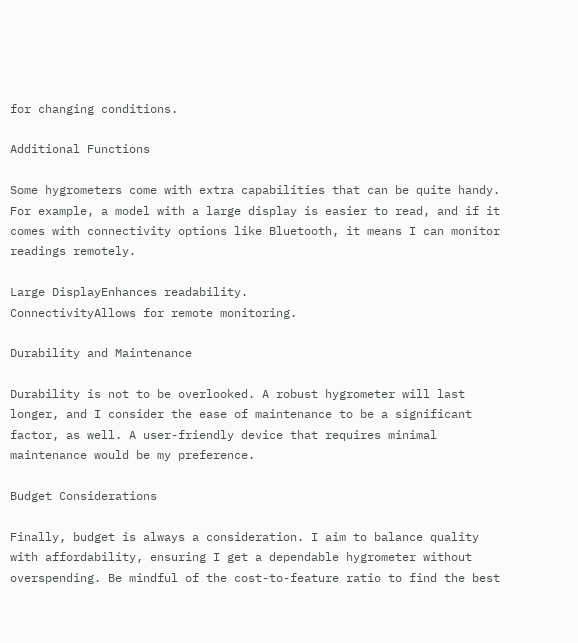for changing conditions.

Additional Functions

Some hygrometers come with extra capabilities that can be quite handy. For example, a model with a large display is easier to read, and if it comes with connectivity options like Bluetooth, it means I can monitor readings remotely.

Large DisplayEnhances readability.
ConnectivityAllows for remote monitoring.

Durability and Maintenance

Durability is not to be overlooked. A robust hygrometer will last longer, and I consider the ease of maintenance to be a significant factor, as well. A user-friendly device that requires minimal maintenance would be my preference.

Budget Considerations

Finally, budget is always a consideration. I aim to balance quality with affordability, ensuring I get a dependable hygrometer without overspending. Be mindful of the cost-to-feature ratio to find the best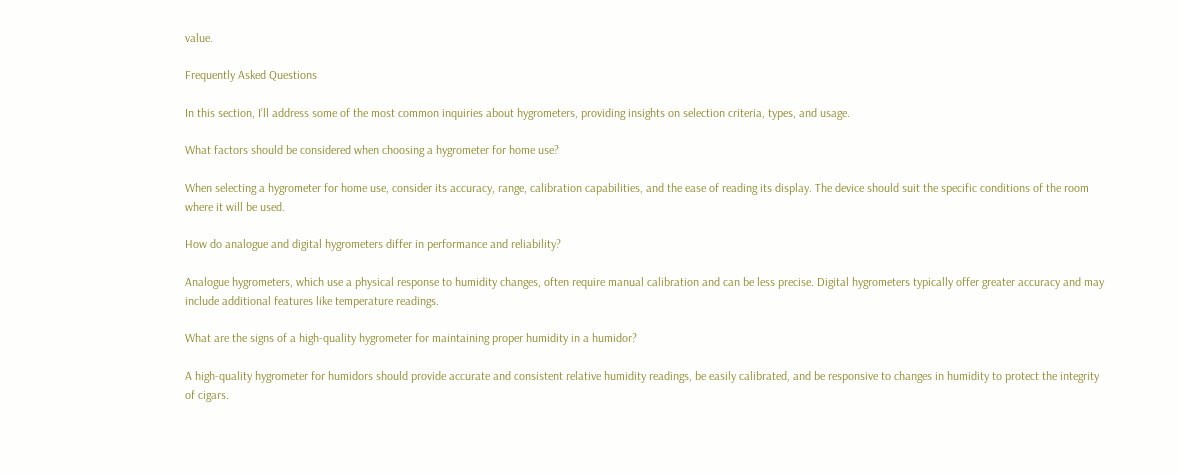value.

Frequently Asked Questions

In this section, I’ll address some of the most common inquiries about hygrometers, providing insights on selection criteria, types, and usage.

What factors should be considered when choosing a hygrometer for home use?

When selecting a hygrometer for home use, consider its accuracy, range, calibration capabilities, and the ease of reading its display. The device should suit the specific conditions of the room where it will be used.

How do analogue and digital hygrometers differ in performance and reliability?

Analogue hygrometers, which use a physical response to humidity changes, often require manual calibration and can be less precise. Digital hygrometers typically offer greater accuracy and may include additional features like temperature readings.

What are the signs of a high-quality hygrometer for maintaining proper humidity in a humidor?

A high-quality hygrometer for humidors should provide accurate and consistent relative humidity readings, be easily calibrated, and be responsive to changes in humidity to protect the integrity of cigars.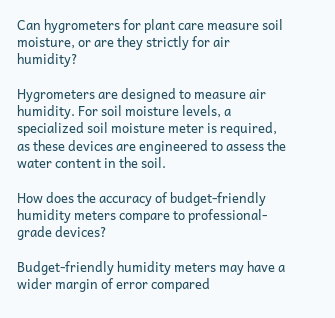Can hygrometers for plant care measure soil moisture, or are they strictly for air humidity?

Hygrometers are designed to measure air humidity. For soil moisture levels, a specialized soil moisture meter is required, as these devices are engineered to assess the water content in the soil.

How does the accuracy of budget-friendly humidity meters compare to professional-grade devices?

Budget-friendly humidity meters may have a wider margin of error compared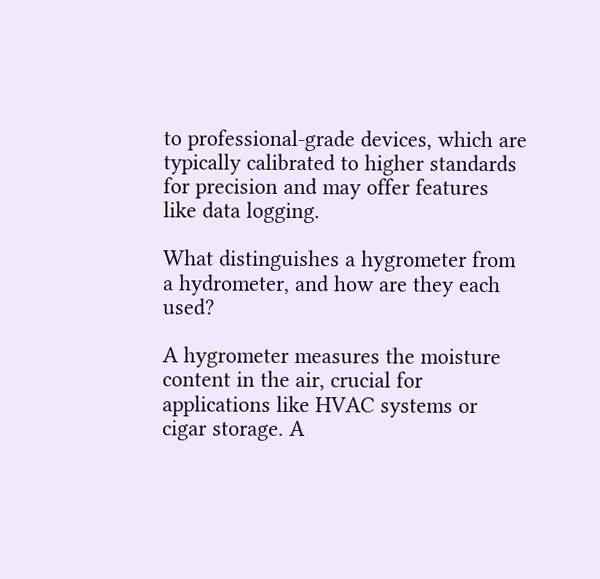to professional-grade devices, which are typically calibrated to higher standards for precision and may offer features like data logging.

What distinguishes a hygrometer from a hydrometer, and how are they each used?

A hygrometer measures the moisture content in the air, crucial for applications like HVAC systems or cigar storage. A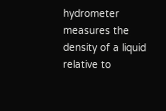hydrometer measures the density of a liquid relative to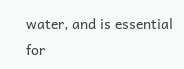water, and is essential for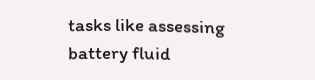tasks like assessing battery fluid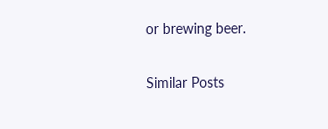or brewing beer.

Similar Posts